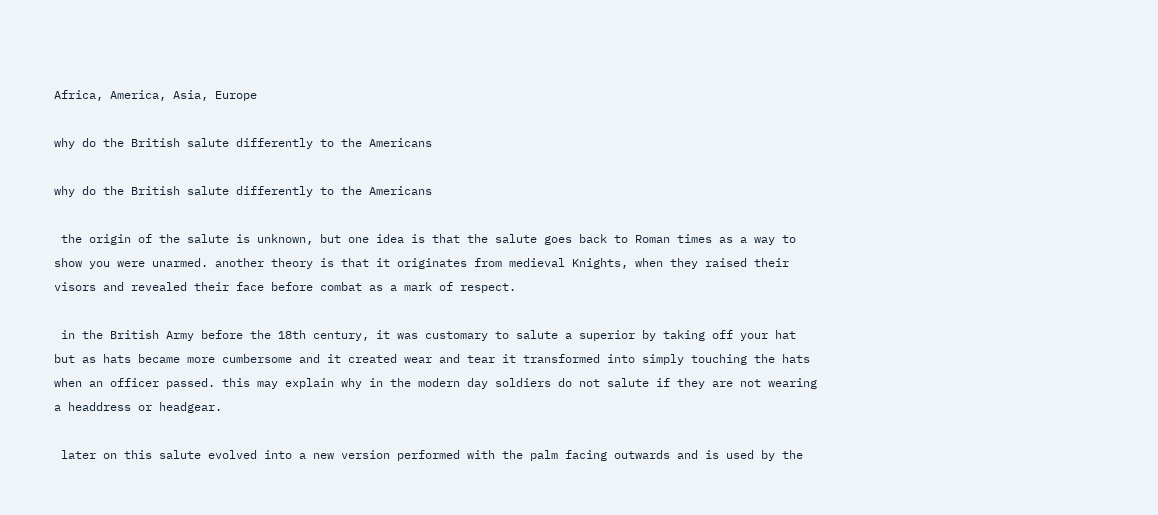Africa, America, Asia, Europe

why do the British salute differently to the Americans

why do the British salute differently to the Americans

 the origin of the salute is unknown, but one idea is that the salute goes back to Roman times as a way to show you were unarmed. another theory is that it originates from medieval Knights, when they raised their visors and revealed their face before combat as a mark of respect.

 in the British Army before the 18th century, it was customary to salute a superior by taking off your hat but as hats became more cumbersome and it created wear and tear it transformed into simply touching the hats when an officer passed. this may explain why in the modern day soldiers do not salute if they are not wearing a headdress or headgear.

 later on this salute evolved into a new version performed with the palm facing outwards and is used by the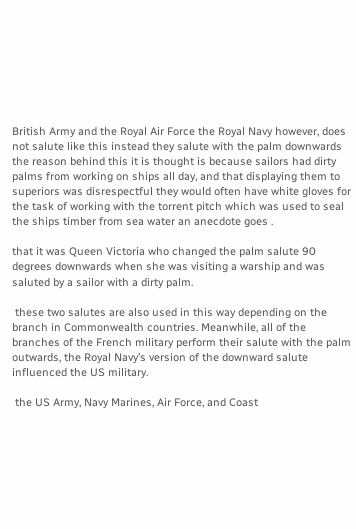British Army and the Royal Air Force the Royal Navy however, does not salute like this instead they salute with the palm downwards the reason behind this it is thought is because sailors had dirty palms from working on ships all day, and that displaying them to superiors was disrespectful they would often have white gloves for the task of working with the torrent pitch which was used to seal the ships timber from sea water an anecdote goes .

that it was Queen Victoria who changed the palm salute 90 degrees downwards when she was visiting a warship and was saluted by a sailor with a dirty palm.

 these two salutes are also used in this way depending on the branch in Commonwealth countries. Meanwhile, all of the branches of the French military perform their salute with the palm outwards, the Royal Navy’s version of the downward salute influenced the US military.

 the US Army, Navy Marines, Air Force, and Coast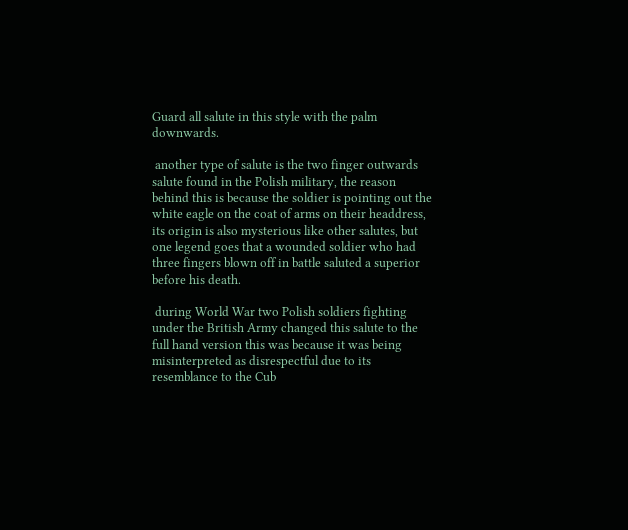Guard all salute in this style with the palm downwards.

 another type of salute is the two finger outwards salute found in the Polish military, the reason behind this is because the soldier is pointing out the white eagle on the coat of arms on their headdress, its origin is also mysterious like other salutes, but one legend goes that a wounded soldier who had three fingers blown off in battle saluted a superior before his death.

 during World War two Polish soldiers fighting under the British Army changed this salute to the full hand version this was because it was being misinterpreted as disrespectful due to its resemblance to the Cub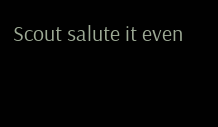Scout salute it even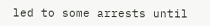led to some arrests until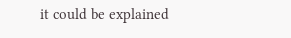it could be explained